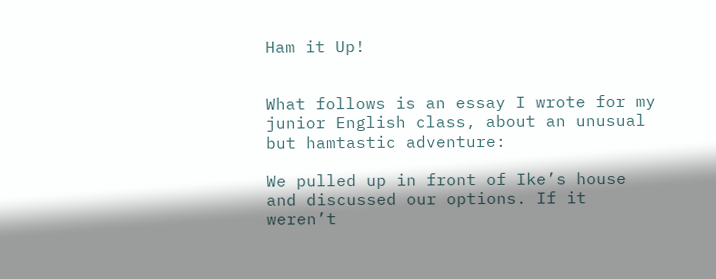Ham it Up!


What follows is an essay I wrote for my junior English class, about an unusual but hamtastic adventure:

We pulled up in front of Ike’s house and discussed our options. If it weren’t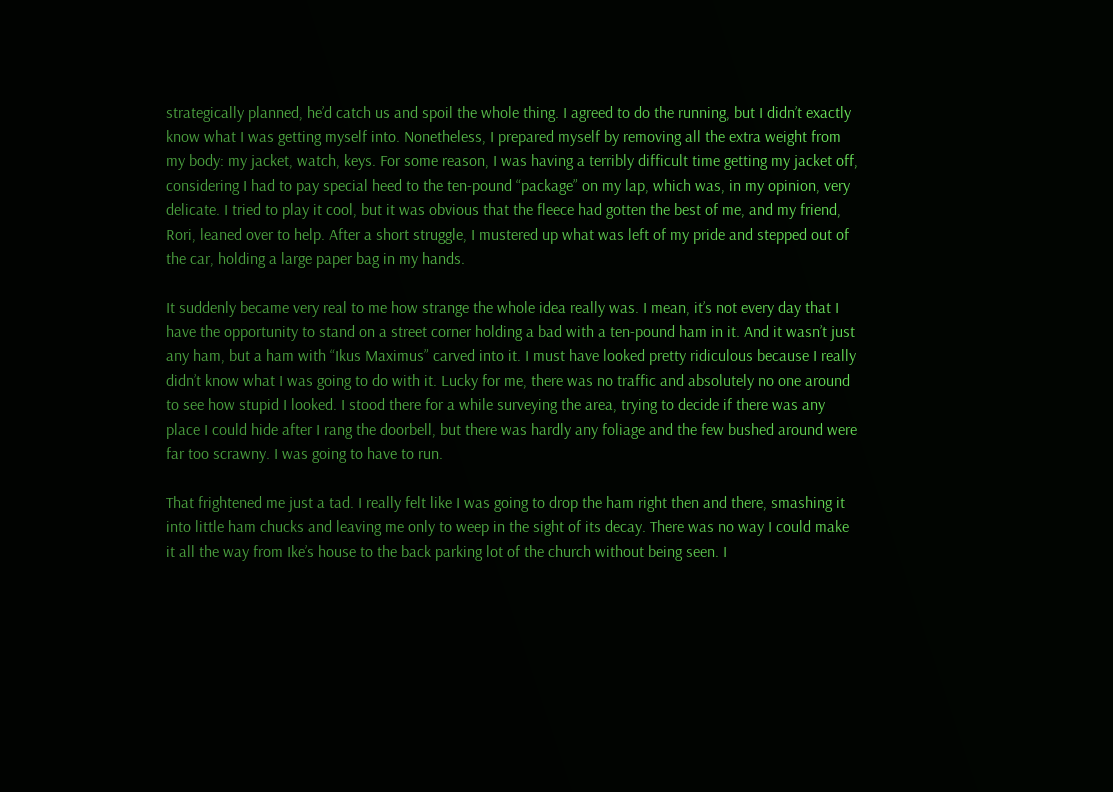strategically planned, he’d catch us and spoil the whole thing. I agreed to do the running, but I didn’t exactly know what I was getting myself into. Nonetheless, I prepared myself by removing all the extra weight from my body: my jacket, watch, keys. For some reason, I was having a terribly difficult time getting my jacket off, considering I had to pay special heed to the ten-pound “package” on my lap, which was, in my opinion, very delicate. I tried to play it cool, but it was obvious that the fleece had gotten the best of me, and my friend, Rori, leaned over to help. After a short struggle, I mustered up what was left of my pride and stepped out of the car, holding a large paper bag in my hands.

It suddenly became very real to me how strange the whole idea really was. I mean, it’s not every day that I have the opportunity to stand on a street corner holding a bad with a ten-pound ham in it. And it wasn’t just any ham, but a ham with “Ikus Maximus” carved into it. I must have looked pretty ridiculous because I really didn’t know what I was going to do with it. Lucky for me, there was no traffic and absolutely no one around to see how stupid I looked. I stood there for a while surveying the area, trying to decide if there was any place I could hide after I rang the doorbell, but there was hardly any foliage and the few bushed around were far too scrawny. I was going to have to run.

That frightened me just a tad. I really felt like I was going to drop the ham right then and there, smashing it into little ham chucks and leaving me only to weep in the sight of its decay. There was no way I could make it all the way from Ike’s house to the back parking lot of the church without being seen. I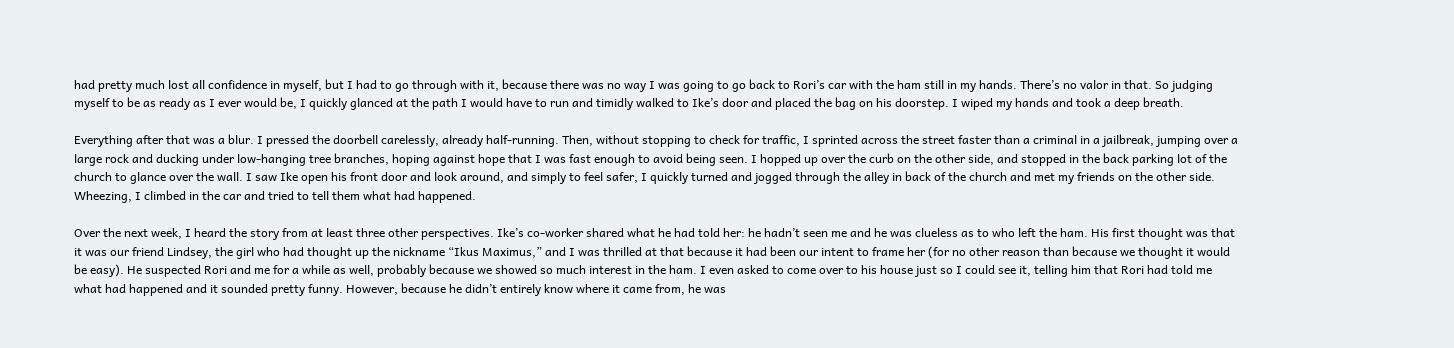had pretty much lost all confidence in myself, but I had to go through with it, because there was no way I was going to go back to Rori’s car with the ham still in my hands. There’s no valor in that. So judging myself to be as ready as I ever would be, I quickly glanced at the path I would have to run and timidly walked to Ike’s door and placed the bag on his doorstep. I wiped my hands and took a deep breath.

Everything after that was a blur. I pressed the doorbell carelessly, already half-running. Then, without stopping to check for traffic, I sprinted across the street faster than a criminal in a jailbreak, jumping over a large rock and ducking under low-hanging tree branches, hoping against hope that I was fast enough to avoid being seen. I hopped up over the curb on the other side, and stopped in the back parking lot of the church to glance over the wall. I saw Ike open his front door and look around, and simply to feel safer, I quickly turned and jogged through the alley in back of the church and met my friends on the other side. Wheezing, I climbed in the car and tried to tell them what had happened.

Over the next week, I heard the story from at least three other perspectives. Ike’s co-worker shared what he had told her: he hadn’t seen me and he was clueless as to who left the ham. His first thought was that it was our friend Lindsey, the girl who had thought up the nickname “Ikus Maximus,” and I was thrilled at that because it had been our intent to frame her (for no other reason than because we thought it would be easy). He suspected Rori and me for a while as well, probably because we showed so much interest in the ham. I even asked to come over to his house just so I could see it, telling him that Rori had told me what had happened and it sounded pretty funny. However, because he didn’t entirely know where it came from, he was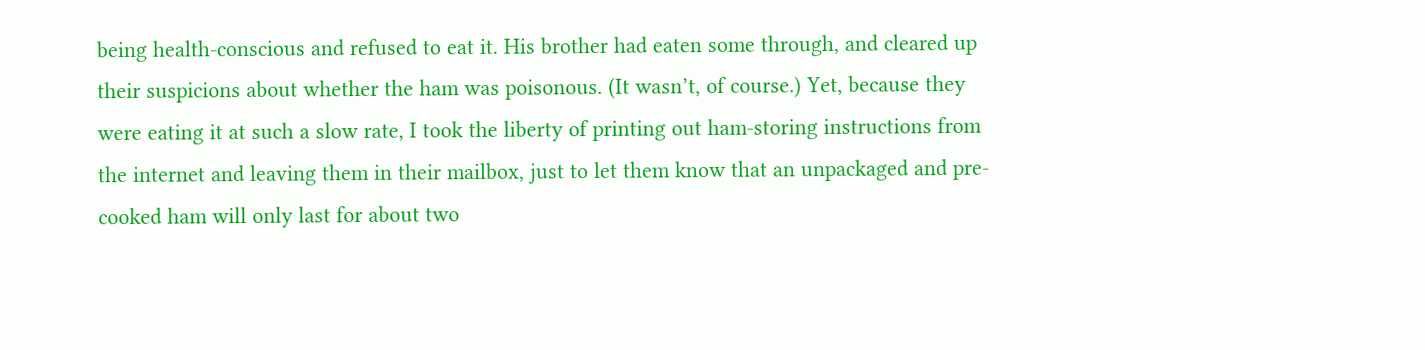being health-conscious and refused to eat it. His brother had eaten some through, and cleared up their suspicions about whether the ham was poisonous. (It wasn’t, of course.) Yet, because they were eating it at such a slow rate, I took the liberty of printing out ham-storing instructions from the internet and leaving them in their mailbox, just to let them know that an unpackaged and pre-cooked ham will only last for about two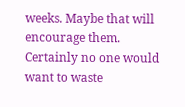weeks. Maybe that will encourage them. Certainly no one would want to waste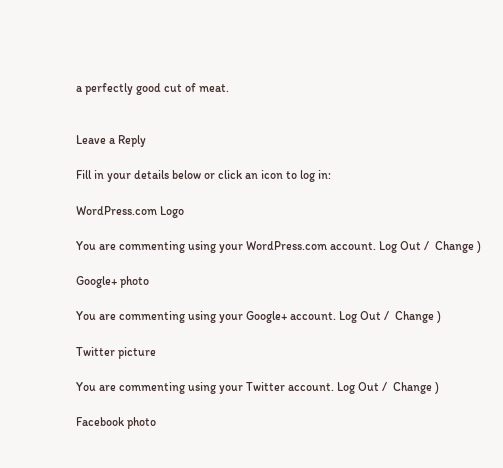a perfectly good cut of meat.


Leave a Reply

Fill in your details below or click an icon to log in:

WordPress.com Logo

You are commenting using your WordPress.com account. Log Out /  Change )

Google+ photo

You are commenting using your Google+ account. Log Out /  Change )

Twitter picture

You are commenting using your Twitter account. Log Out /  Change )

Facebook photo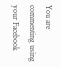You are commenting using your Facebook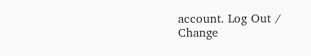account. Log Out /  Change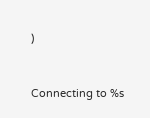)


Connecting to %s